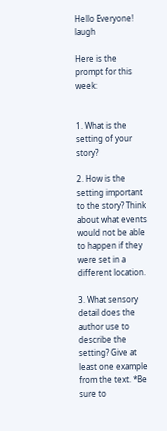Hello Everyone! laugh

Here is the prompt for this week:


1. What is the setting of your story?

2. How is the setting important to the story? Think about what events would not be able to happen if they were set in a different location.

3. What sensory detail does the author use to describe the setting? Give at least one example from the text. *Be sure to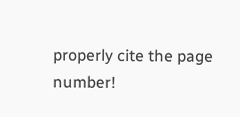properly cite the page number!